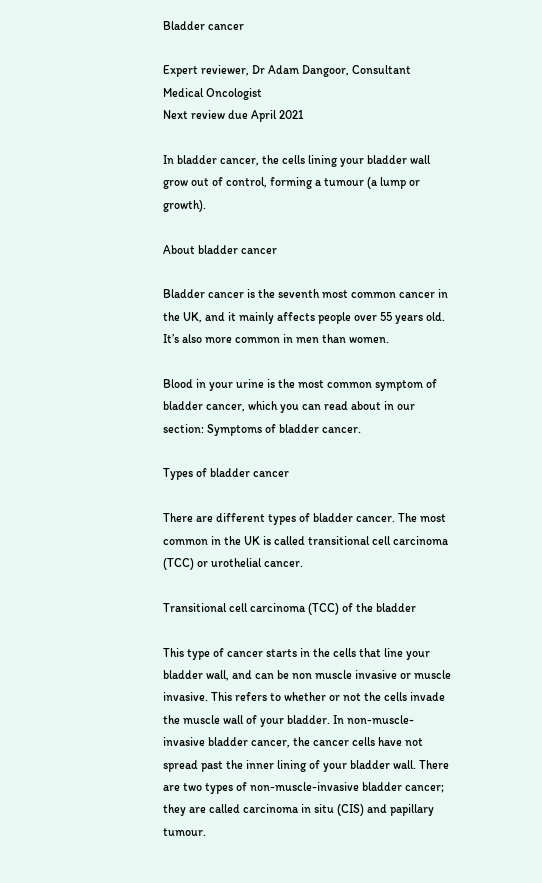Bladder cancer

Expert reviewer, Dr Adam Dangoor, Consultant Medical Oncologist
Next review due April 2021

In bladder cancer, the cells lining your bladder wall grow out of control, forming a tumour (a lump or growth).

About bladder cancer

Bladder cancer is the seventh most common cancer in the UK, and it mainly affects people over 55 years old. It’s also more common in men than women.

Blood in your urine is the most common symptom of bladder cancer, which you can read about in our section: Symptoms of bladder cancer.

Types of bladder cancer

There are different types of bladder cancer. The most common in the UK is called transitional cell carcinoma (TCC) or urothelial cancer.

Transitional cell carcinoma (TCC) of the bladder

This type of cancer starts in the cells that line your bladder wall, and can be non muscle invasive or muscle invasive. This refers to whether or not the cells invade the muscle wall of your bladder. In non-muscle-invasive bladder cancer, the cancer cells have not spread past the inner lining of your bladder wall. There are two types of non-muscle-invasive bladder cancer; they are called carcinoma in situ (CIS) and papillary tumour.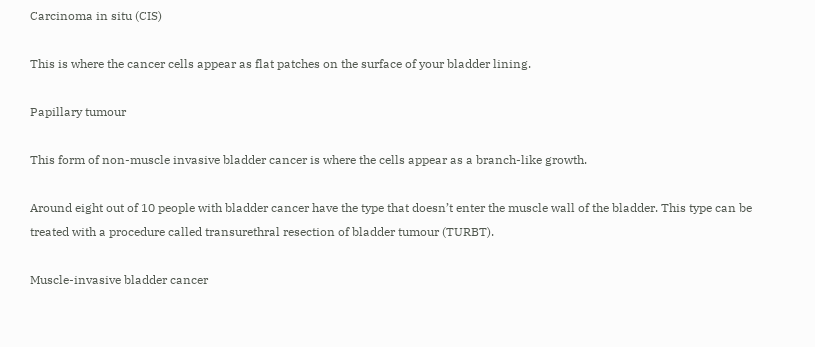Carcinoma in situ (CIS)

This is where the cancer cells appear as flat patches on the surface of your bladder lining.

Papillary tumour

This form of non-muscle invasive bladder cancer is where the cells appear as a branch-like growth.

Around eight out of 10 people with bladder cancer have the type that doesn’t enter the muscle wall of the bladder. This type can be treated with a procedure called transurethral resection of bladder tumour (TURBT).

Muscle-invasive bladder cancer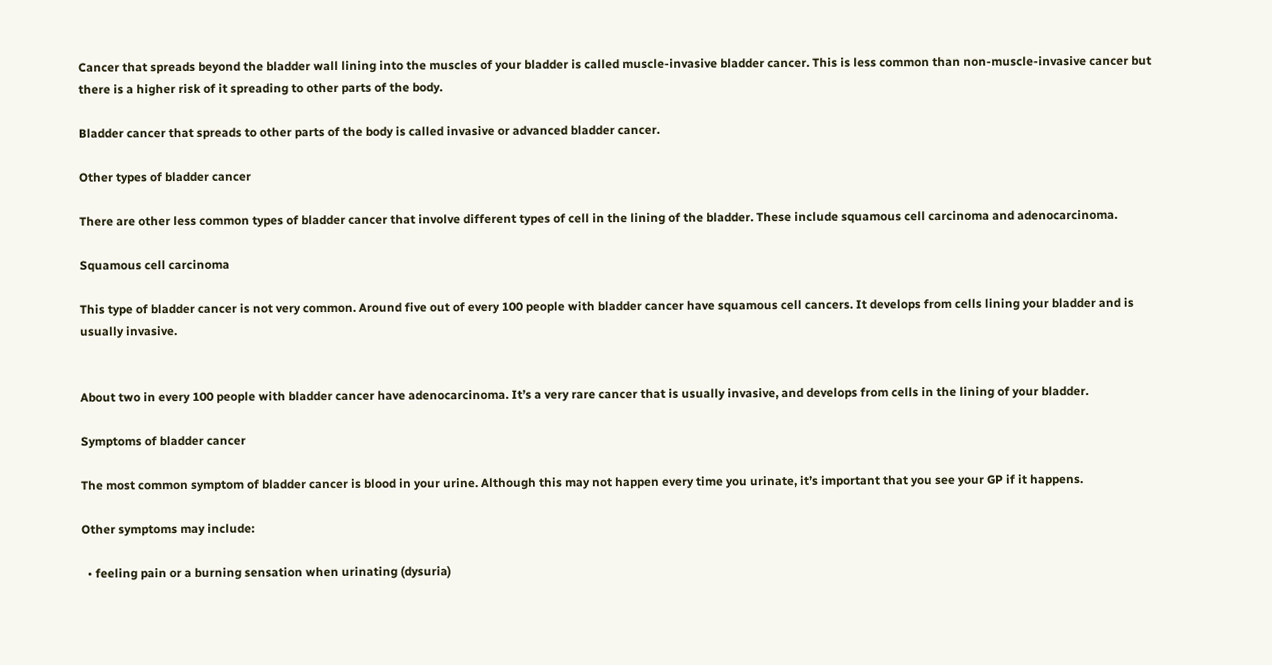Cancer that spreads beyond the bladder wall lining into the muscles of your bladder is called muscle-invasive bladder cancer. This is less common than non-muscle-invasive cancer but there is a higher risk of it spreading to other parts of the body.

Bladder cancer that spreads to other parts of the body is called invasive or advanced bladder cancer.

Other types of bladder cancer

There are other less common types of bladder cancer that involve different types of cell in the lining of the bladder. These include squamous cell carcinoma and adenocarcinoma.

Squamous cell carcinoma

This type of bladder cancer is not very common. Around five out of every 100 people with bladder cancer have squamous cell cancers. It develops from cells lining your bladder and is usually invasive.


About two in every 100 people with bladder cancer have adenocarcinoma. It’s a very rare cancer that is usually invasive, and develops from cells in the lining of your bladder.

Symptoms of bladder cancer

The most common symptom of bladder cancer is blood in your urine. Although this may not happen every time you urinate, it’s important that you see your GP if it happens.

Other symptoms may include:

  • feeling pain or a burning sensation when urinating (dysuria)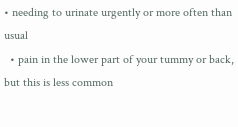• needing to urinate urgently or more often than usual
  • pain in the lower part of your tummy or back, but this is less common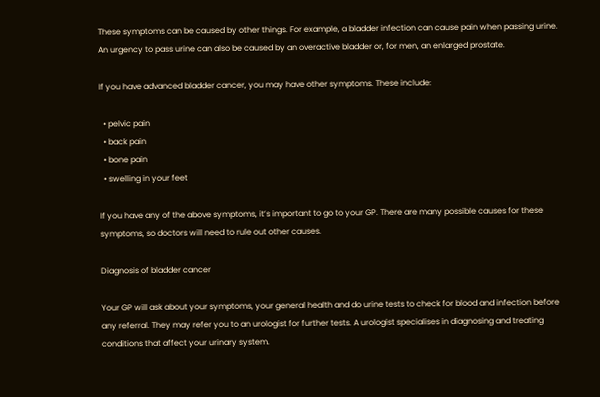These symptoms can be caused by other things. For example, a bladder infection can cause pain when passing urine. An urgency to pass urine can also be caused by an overactive bladder or, for men, an enlarged prostate.

If you have advanced bladder cancer, you may have other symptoms. These include:

  • pelvic pain
  • back pain
  • bone pain
  • swelling in your feet

If you have any of the above symptoms, it’s important to go to your GP. There are many possible causes for these symptoms, so doctors will need to rule out other causes.

Diagnosis of bladder cancer

Your GP will ask about your symptoms, your general health and do urine tests to check for blood and infection before any referral. They may refer you to an urologist for further tests. A urologist specialises in diagnosing and treating conditions that affect your urinary system.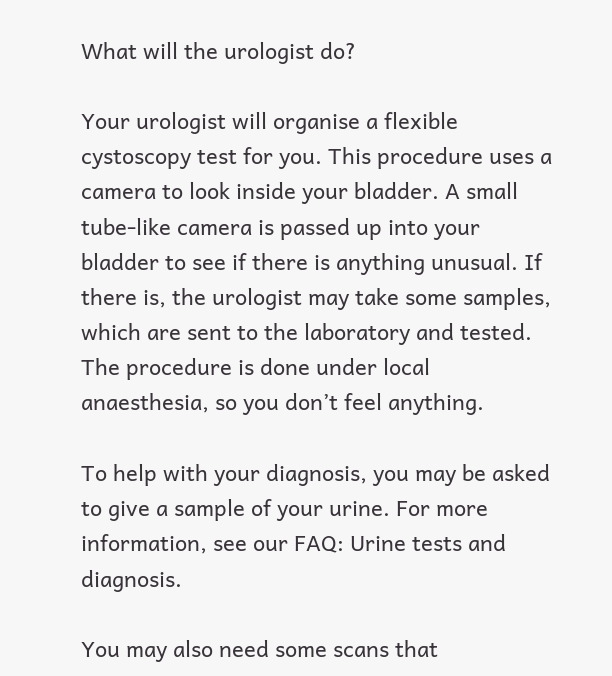What will the urologist do?

Your urologist will organise a flexible cystoscopy test for you. This procedure uses a camera to look inside your bladder. A small tube-like camera is passed up into your bladder to see if there is anything unusual. If there is, the urologist may take some samples, which are sent to the laboratory and tested. The procedure is done under local anaesthesia, so you don’t feel anything.

To help with your diagnosis, you may be asked to give a sample of your urine. For more information, see our FAQ: Urine tests and diagnosis.

You may also need some scans that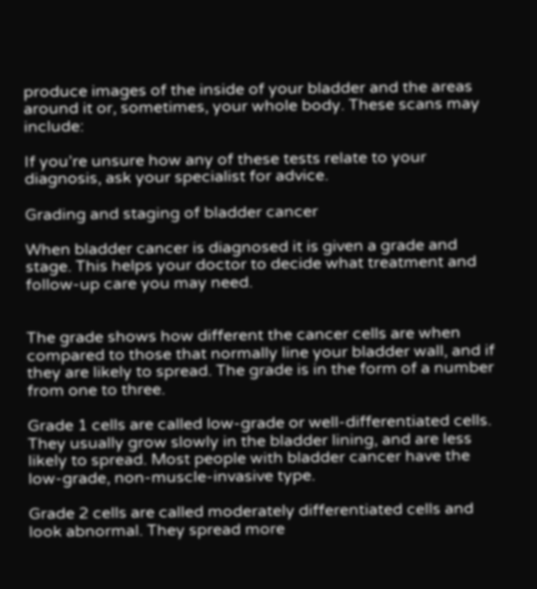produce images of the inside of your bladder and the areas around it or, sometimes, your whole body. These scans may include:

If you’re unsure how any of these tests relate to your diagnosis, ask your specialist for advice.

Grading and staging of bladder cancer

When bladder cancer is diagnosed it is given a grade and stage. This helps your doctor to decide what treatment and follow-up care you may need.


The grade shows how different the cancer cells are when compared to those that normally line your bladder wall, and if they are likely to spread. The grade is in the form of a number from one to three.

Grade 1 cells are called low-grade or well-differentiated cells. They usually grow slowly in the bladder lining, and are less likely to spread. Most people with bladder cancer have the low-grade, non-muscle-invasive type.

Grade 2 cells are called moderately differentiated cells and look abnormal. They spread more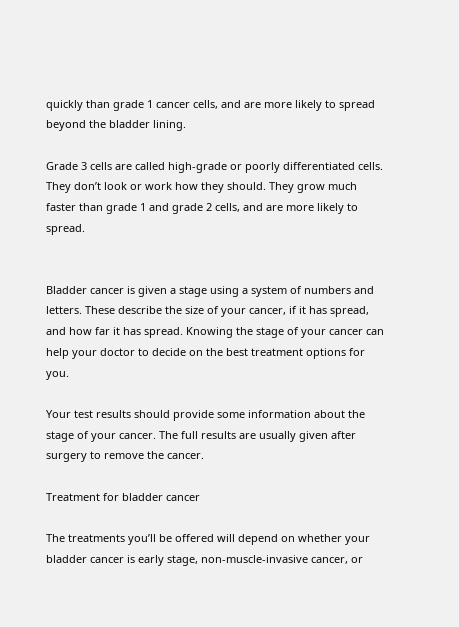quickly than grade 1 cancer cells, and are more likely to spread beyond the bladder lining.

Grade 3 cells are called high-grade or poorly differentiated cells. They don’t look or work how they should. They grow much faster than grade 1 and grade 2 cells, and are more likely to spread.


Bladder cancer is given a stage using a system of numbers and letters. These describe the size of your cancer, if it has spread, and how far it has spread. Knowing the stage of your cancer can help your doctor to decide on the best treatment options for you.

Your test results should provide some information about the stage of your cancer. The full results are usually given after surgery to remove the cancer.

Treatment for bladder cancer

The treatments you’ll be offered will depend on whether your bladder cancer is early stage, non-muscle-invasive cancer, or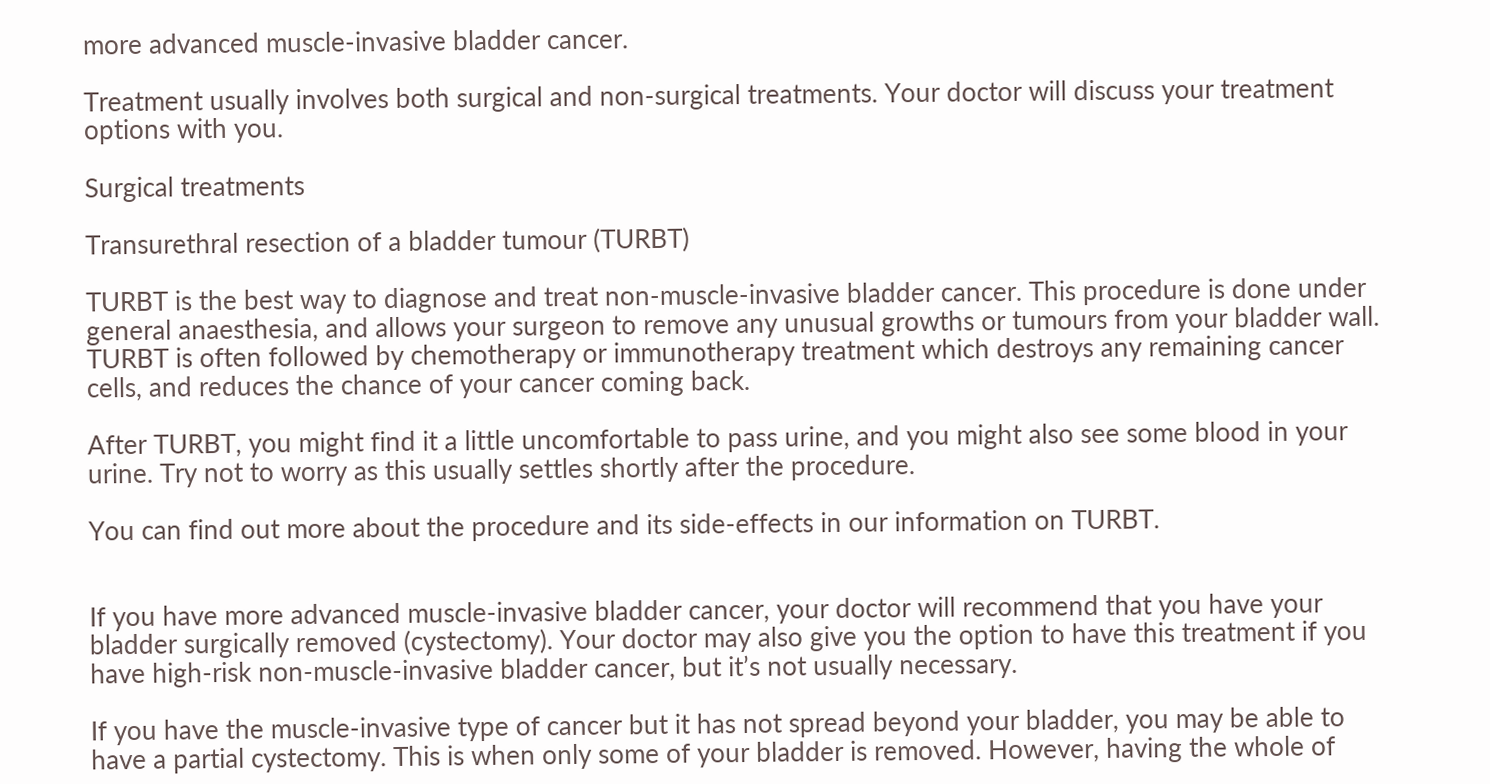more advanced muscle-invasive bladder cancer.

Treatment usually involves both surgical and non-surgical treatments. Your doctor will discuss your treatment options with you.

Surgical treatments

Transurethral resection of a bladder tumour (TURBT)

TURBT is the best way to diagnose and treat non-muscle-invasive bladder cancer. This procedure is done under general anaesthesia, and allows your surgeon to remove any unusual growths or tumours from your bladder wall. TURBT is often followed by chemotherapy or immunotherapy treatment which destroys any remaining cancer cells, and reduces the chance of your cancer coming back.

After TURBT, you might find it a little uncomfortable to pass urine, and you might also see some blood in your urine. Try not to worry as this usually settles shortly after the procedure.

You can find out more about the procedure and its side-effects in our information on TURBT.


If you have more advanced muscle-invasive bladder cancer, your doctor will recommend that you have your bladder surgically removed (cystectomy). Your doctor may also give you the option to have this treatment if you have high-risk non-muscle-invasive bladder cancer, but it’s not usually necessary.

If you have the muscle-invasive type of cancer but it has not spread beyond your bladder, you may be able to have a partial cystectomy. This is when only some of your bladder is removed. However, having the whole of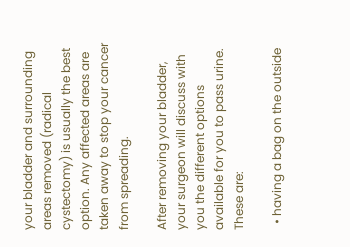your bladder and surrounding areas removed (radical cystectomy) is usually the best option. Any affected areas are taken away to stop your cancer from spreading.

After removing your bladder, your surgeon will discuss with you the different options available for you to pass urine. These are:

  • having a bag on the outside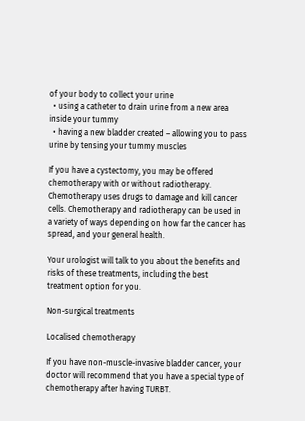of your body to collect your urine
  • using a catheter to drain urine from a new area inside your tummy
  • having a new bladder created – allowing you to pass urine by tensing your tummy muscles

If you have a cystectomy, you may be offered chemotherapy with or without radiotherapy. Chemotherapy uses drugs to damage and kill cancer cells. Chemotherapy and radiotherapy can be used in a variety of ways depending on how far the cancer has spread, and your general health.

Your urologist will talk to you about the benefits and risks of these treatments, including the best treatment option for you.

Non-surgical treatments

Localised chemotherapy

If you have non-muscle-invasive bladder cancer, your doctor will recommend that you have a special type of chemotherapy after having TURBT.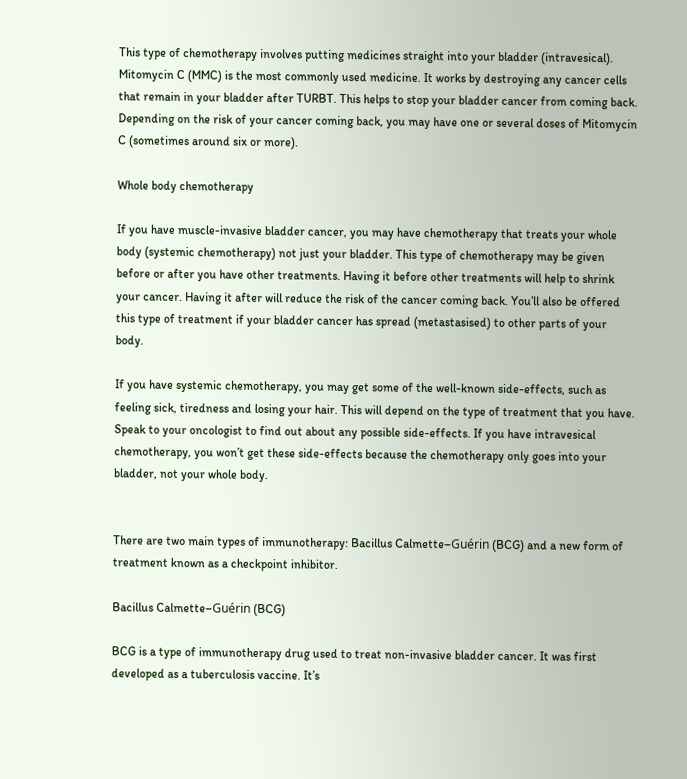This type of chemotherapy involves putting medicines straight into your bladder (intravesical). Mitomycin C (MMC) is the most commonly used medicine. It works by destroying any cancer cells that remain in your bladder after TURBT. This helps to stop your bladder cancer from coming back. Depending on the risk of your cancer coming back, you may have one or several doses of Mitomycin C (sometimes around six or more).

Whole body chemotherapy

If you have muscle-invasive bladder cancer, you may have chemotherapy that treats your whole body (systemic chemotherapy) not just your bladder. This type of chemotherapy may be given before or after you have other treatments. Having it before other treatments will help to shrink your cancer. Having it after will reduce the risk of the cancer coming back. You’ll also be offered this type of treatment if your bladder cancer has spread (metastasised) to other parts of your body.

If you have systemic chemotherapy, you may get some of the well-known side-effects, such as feeling sick, tiredness and losing your hair. This will depend on the type of treatment that you have. Speak to your oncologist to find out about any possible side-effects. If you have intravesical chemotherapy, you won’t get these side-effects because the chemotherapy only goes into your bladder, not your whole body.


There are two main types of immunotherapy: Bacillus Calmette–Guérin (BCG) and a new form of treatment known as a checkpoint inhibitor.

Bacillus Calmette–Guérin (BCG)

BCG is a type of immunotherapy drug used to treat non-invasive bladder cancer. It was first developed as a tuberculosis vaccine. It’s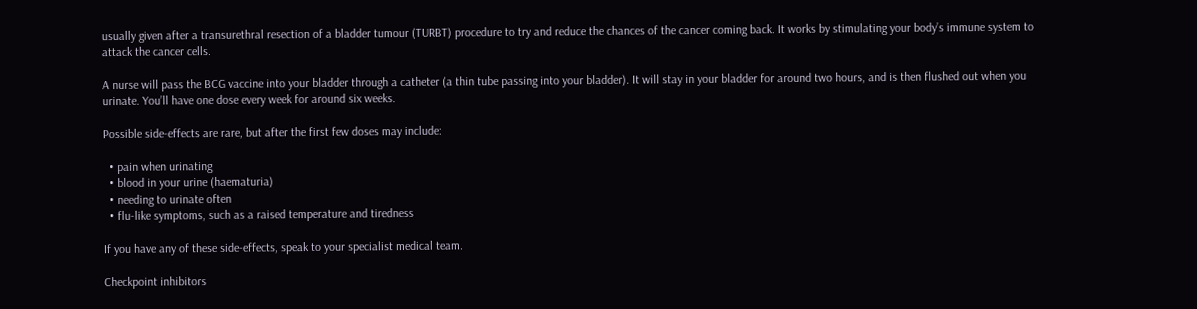usually given after a transurethral resection of a bladder tumour (TURBT) procedure to try and reduce the chances of the cancer coming back. It works by stimulating your body’s immune system to attack the cancer cells.

A nurse will pass the BCG vaccine into your bladder through a catheter (a thin tube passing into your bladder). It will stay in your bladder for around two hours, and is then flushed out when you urinate. You’ll have one dose every week for around six weeks.

Possible side-effects are rare, but after the first few doses may include:

  • pain when urinating
  • blood in your urine (haematuria)
  • needing to urinate often
  • flu-like symptoms, such as a raised temperature and tiredness

If you have any of these side-effects, speak to your specialist medical team.

Checkpoint inhibitors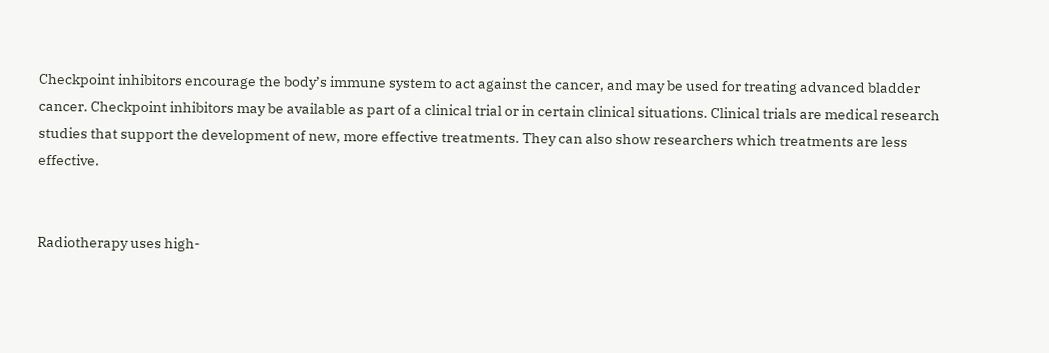Checkpoint inhibitors encourage the body’s immune system to act against the cancer, and may be used for treating advanced bladder cancer. Checkpoint inhibitors may be available as part of a clinical trial or in certain clinical situations. Clinical trials are medical research studies that support the development of new, more effective treatments. They can also show researchers which treatments are less effective.


Radiotherapy uses high-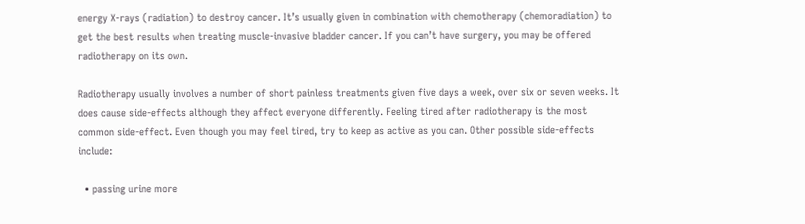energy X-rays (radiation) to destroy cancer. It’s usually given in combination with chemotherapy (chemoradiation) to get the best results when treating muscle-invasive bladder cancer. If you can’t have surgery, you may be offered radiotherapy on its own.

Radiotherapy usually involves a number of short painless treatments given five days a week, over six or seven weeks. It does cause side-effects although they affect everyone differently. Feeling tired after radiotherapy is the most common side-effect. Even though you may feel tired, try to keep as active as you can. Other possible side-effects include:

  • passing urine more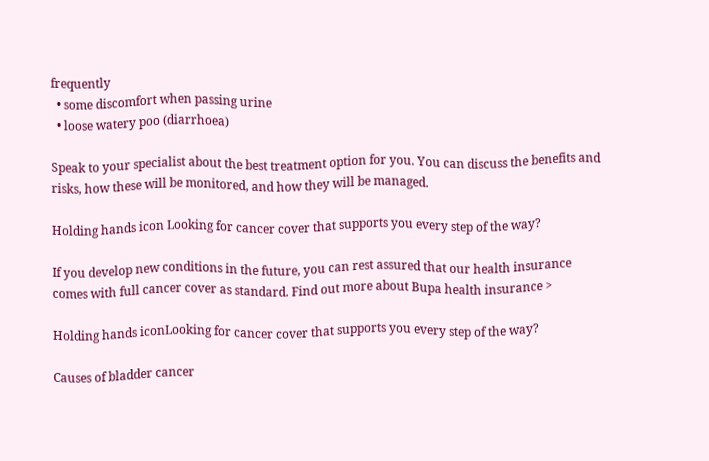frequently
  • some discomfort when passing urine
  • loose watery poo (diarrhoea)

Speak to your specialist about the best treatment option for you. You can discuss the benefits and risks, how these will be monitored, and how they will be managed.

Holding hands icon Looking for cancer cover that supports you every step of the way?

If you develop new conditions in the future, you can rest assured that our health insurance comes with full cancer cover as standard. Find out more about Bupa health insurance >

Holding hands iconLooking for cancer cover that supports you every step of the way?

Causes of bladder cancer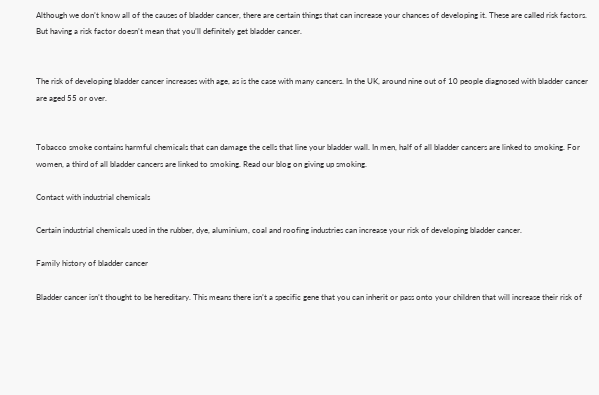Although we don’t know all of the causes of bladder cancer, there are certain things that can increase your chances of developing it. These are called risk factors. But having a risk factor doesn’t mean that you’ll definitely get bladder cancer.


The risk of developing bladder cancer increases with age, as is the case with many cancers. In the UK, around nine out of 10 people diagnosed with bladder cancer are aged 55 or over.


Tobacco smoke contains harmful chemicals that can damage the cells that line your bladder wall. In men, half of all bladder cancers are linked to smoking. For women, a third of all bladder cancers are linked to smoking. Read our blog on giving up smoking.

Contact with industrial chemicals

Certain industrial chemicals used in the rubber, dye, aluminium, coal and roofing industries can increase your risk of developing bladder cancer.

Family history of bladder cancer

Bladder cancer isn’t thought to be hereditary. This means there isn’t a specific gene that you can inherit or pass onto your children that will increase their risk of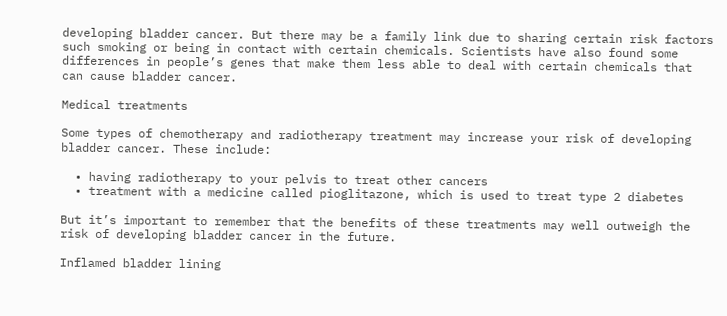developing bladder cancer. But there may be a family link due to sharing certain risk factors such smoking or being in contact with certain chemicals. Scientists have also found some differences in people’s genes that make them less able to deal with certain chemicals that can cause bladder cancer.

Medical treatments

Some types of chemotherapy and radiotherapy treatment may increase your risk of developing bladder cancer. These include:

  • having radiotherapy to your pelvis to treat other cancers
  • treatment with a medicine called pioglitazone, which is used to treat type 2 diabetes

But it’s important to remember that the benefits of these treatments may well outweigh the risk of developing bladder cancer in the future.

Inflamed bladder lining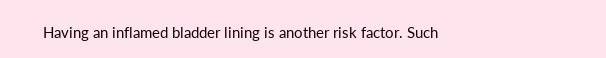Having an inflamed bladder lining is another risk factor. Such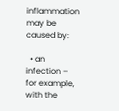inflammation may be caused by:

  • an infection – for example, with the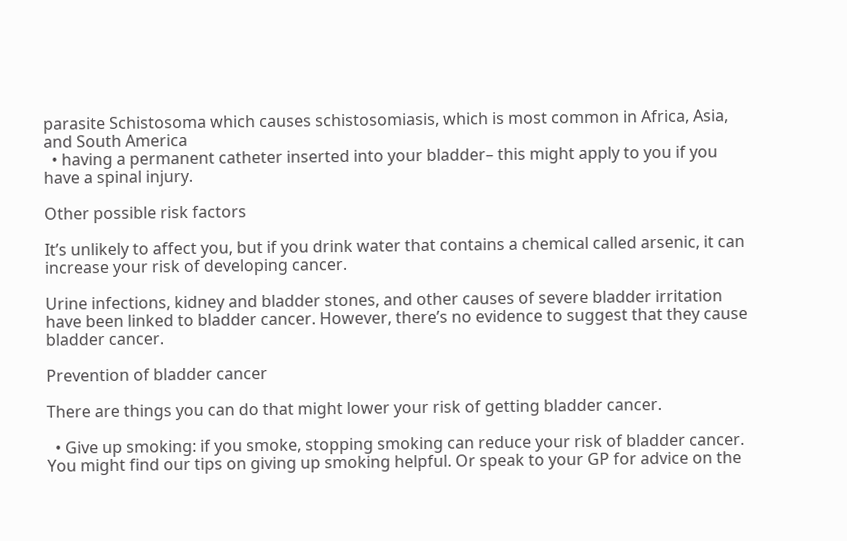parasite Schistosoma which causes schistosomiasis, which is most common in Africa, Asia, and South America
  • having a permanent catheter inserted into your bladder– this might apply to you if you have a spinal injury.

Other possible risk factors

It’s unlikely to affect you, but if you drink water that contains a chemical called arsenic, it can increase your risk of developing cancer.

Urine infections, kidney and bladder stones, and other causes of severe bladder irritation have been linked to bladder cancer. However, there’s no evidence to suggest that they cause bladder cancer.

Prevention of bladder cancer

There are things you can do that might lower your risk of getting bladder cancer.

  • Give up smoking: if you smoke, stopping smoking can reduce your risk of bladder cancer. You might find our tips on giving up smoking helpful. Or speak to your GP for advice on the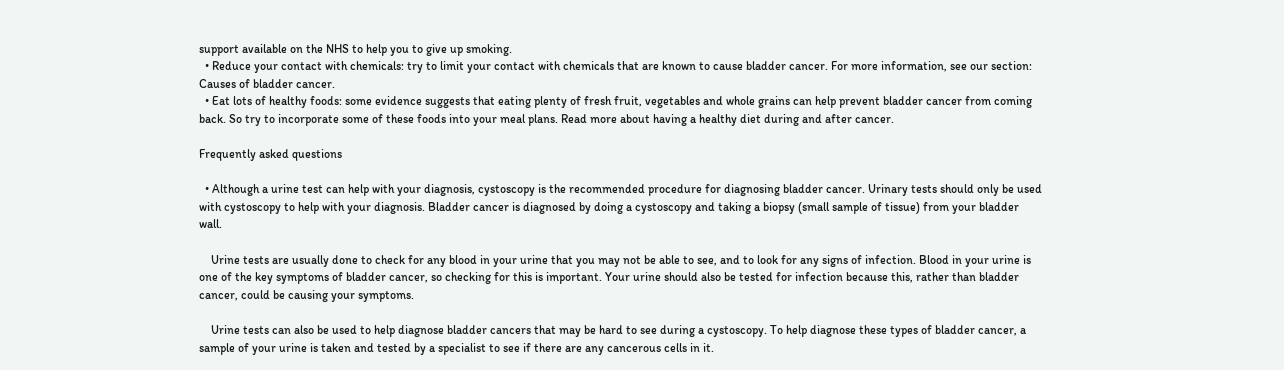support available on the NHS to help you to give up smoking.
  • Reduce your contact with chemicals: try to limit your contact with chemicals that are known to cause bladder cancer. For more information, see our section: Causes of bladder cancer.
  • Eat lots of healthy foods: some evidence suggests that eating plenty of fresh fruit, vegetables and whole grains can help prevent bladder cancer from coming back. So try to incorporate some of these foods into your meal plans. Read more about having a healthy diet during and after cancer.

Frequently asked questions

  • Although a urine test can help with your diagnosis, cystoscopy is the recommended procedure for diagnosing bladder cancer. Urinary tests should only be used with cystoscopy to help with your diagnosis. Bladder cancer is diagnosed by doing a cystoscopy and taking a biopsy (small sample of tissue) from your bladder wall.

    Urine tests are usually done to check for any blood in your urine that you may not be able to see, and to look for any signs of infection. Blood in your urine is one of the key symptoms of bladder cancer, so checking for this is important. Your urine should also be tested for infection because this, rather than bladder cancer, could be causing your symptoms.

    Urine tests can also be used to help diagnose bladder cancers that may be hard to see during a cystoscopy. To help diagnose these types of bladder cancer, a sample of your urine is taken and tested by a specialist to see if there are any cancerous cells in it.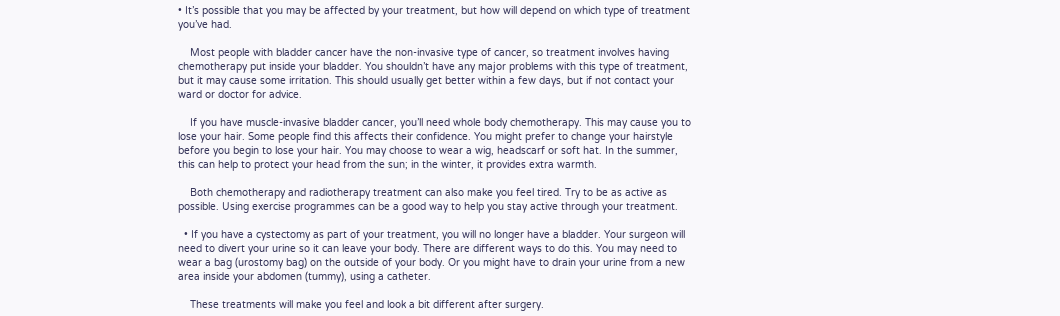• It’s possible that you may be affected by your treatment, but how will depend on which type of treatment you’ve had.

    Most people with bladder cancer have the non-invasive type of cancer, so treatment involves having chemotherapy put inside your bladder. You shouldn’t have any major problems with this type of treatment, but it may cause some irritation. This should usually get better within a few days, but if not contact your ward or doctor for advice.

    If you have muscle-invasive bladder cancer, you’ll need whole body chemotherapy. This may cause you to lose your hair. Some people find this affects their confidence. You might prefer to change your hairstyle before you begin to lose your hair. You may choose to wear a wig, headscarf or soft hat. In the summer, this can help to protect your head from the sun; in the winter, it provides extra warmth.

    Both chemotherapy and radiotherapy treatment can also make you feel tired. Try to be as active as possible. Using exercise programmes can be a good way to help you stay active through your treatment.

  • If you have a cystectomy as part of your treatment, you will no longer have a bladder. Your surgeon will need to divert your urine so it can leave your body. There are different ways to do this. You may need to wear a bag (urostomy bag) on the outside of your body. Or you might have to drain your urine from a new area inside your abdomen (tummy), using a catheter.

    These treatments will make you feel and look a bit different after surgery.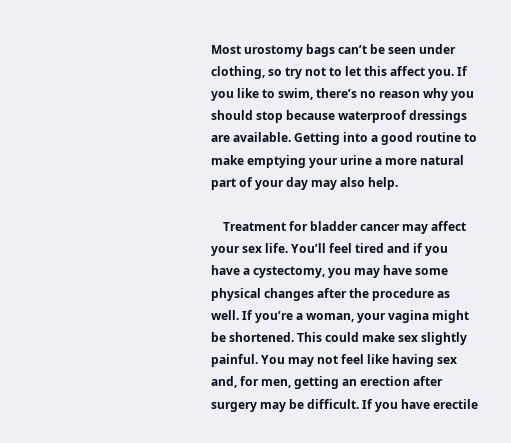Most urostomy bags can’t be seen under clothing, so try not to let this affect you. If you like to swim, there’s no reason why you should stop because waterproof dressings are available. Getting into a good routine to make emptying your urine a more natural part of your day may also help.

    Treatment for bladder cancer may affect your sex life. You’ll feel tired and if you have a cystectomy, you may have some physical changes after the procedure as well. If you’re a woman, your vagina might be shortened. This could make sex slightly painful. You may not feel like having sex and, for men, getting an erection after surgery may be difficult. If you have erectile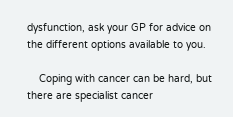dysfunction, ask your GP for advice on the different options available to you.

    Coping with cancer can be hard, but there are specialist cancer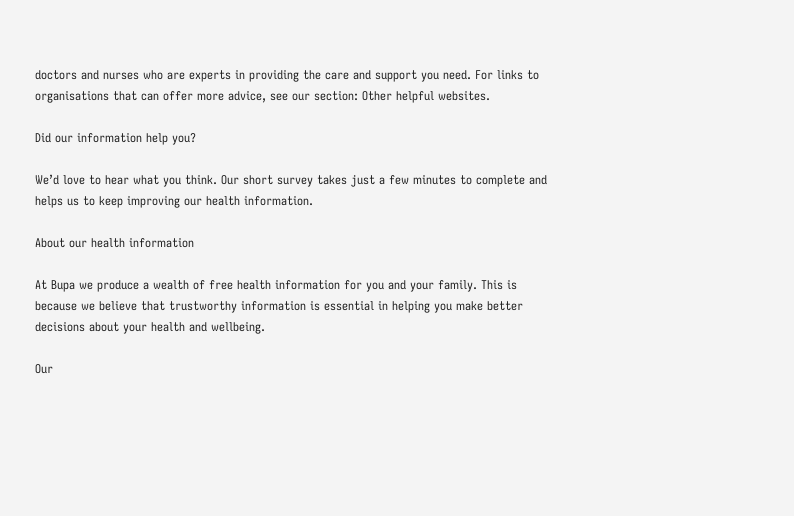doctors and nurses who are experts in providing the care and support you need. For links to organisations that can offer more advice, see our section: Other helpful websites.

Did our information help you?

We’d love to hear what you think. Our short survey takes just a few minutes to complete and helps us to keep improving our health information.

About our health information

At Bupa we produce a wealth of free health information for you and your family. This is because we believe that trustworthy information is essential in helping you make better decisions about your health and wellbeing.

Our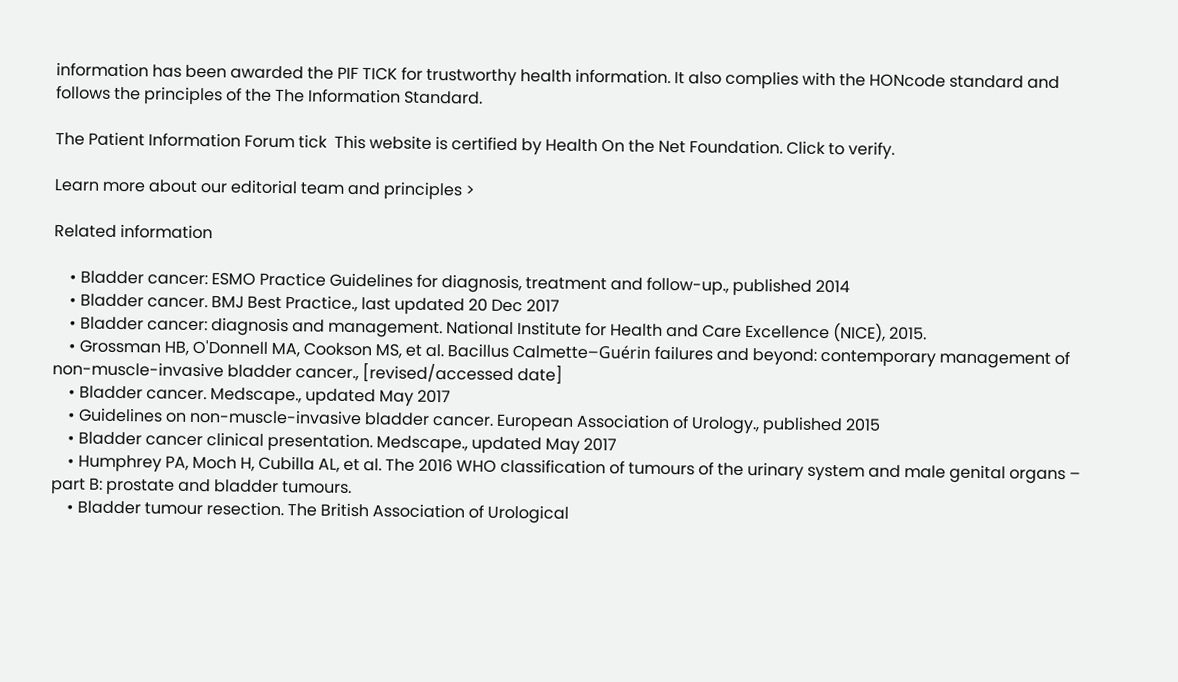information has been awarded the PIF TICK for trustworthy health information. It also complies with the HONcode standard and follows the principles of the The Information Standard.

The Patient Information Forum tick  This website is certified by Health On the Net Foundation. Click to verify.

Learn more about our editorial team and principles >

Related information

    • Bladder cancer: ESMO Practice Guidelines for diagnosis, treatment and follow-up., published 2014
    • Bladder cancer. BMJ Best Practice., last updated 20 Dec 2017
    • Bladder cancer: diagnosis and management. National Institute for Health and Care Excellence (NICE), 2015.
    • Grossman HB, O'Donnell MA, Cookson MS, et al. Bacillus Calmette–Guérin failures and beyond: contemporary management of non-muscle-invasive bladder cancer., [revised/accessed date]
    • Bladder cancer. Medscape., updated May 2017
    • Guidelines on non-muscle-invasive bladder cancer. European Association of Urology., published 2015
    • Bladder cancer clinical presentation. Medscape., updated May 2017
    • Humphrey PA, Moch H, Cubilla AL, et al. The 2016 WHO classification of tumours of the urinary system and male genital organs – part B: prostate and bladder tumours.
    • Bladder tumour resection. The British Association of Urological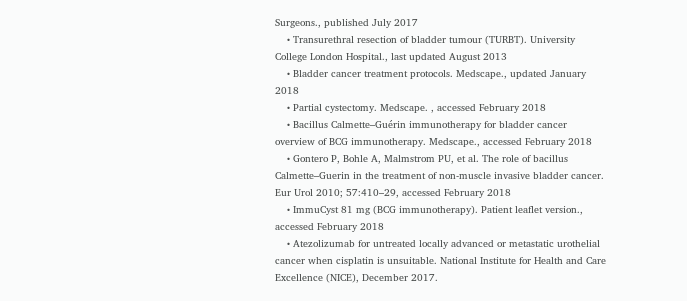Surgeons., published July 2017
    • Transurethral resection of bladder tumour (TURBT). University College London Hospital., last updated August 2013
    • Bladder cancer treatment protocols. Medscape., updated January 2018
    • Partial cystectomy. Medscape. , accessed February 2018
    • Bacillus Calmette–Guérin immunotherapy for bladder cancer overview of BCG immunotherapy. Medscape., accessed February 2018
    • Gontero P, Bohle A, Malmstrom PU, et al. The role of bacillus Calmette–Guerin in the treatment of non-muscle invasive bladder cancer. Eur Urol 2010; 57:410–29, accessed February 2018
    • ImmuCyst 81 mg (BCG immunotherapy). Patient leaflet version., accessed February 2018
    • Atezolizumab for untreated locally advanced or metastatic urothelial cancer when cisplatin is unsuitable. National Institute for Health and Care Excellence (NICE), December 2017.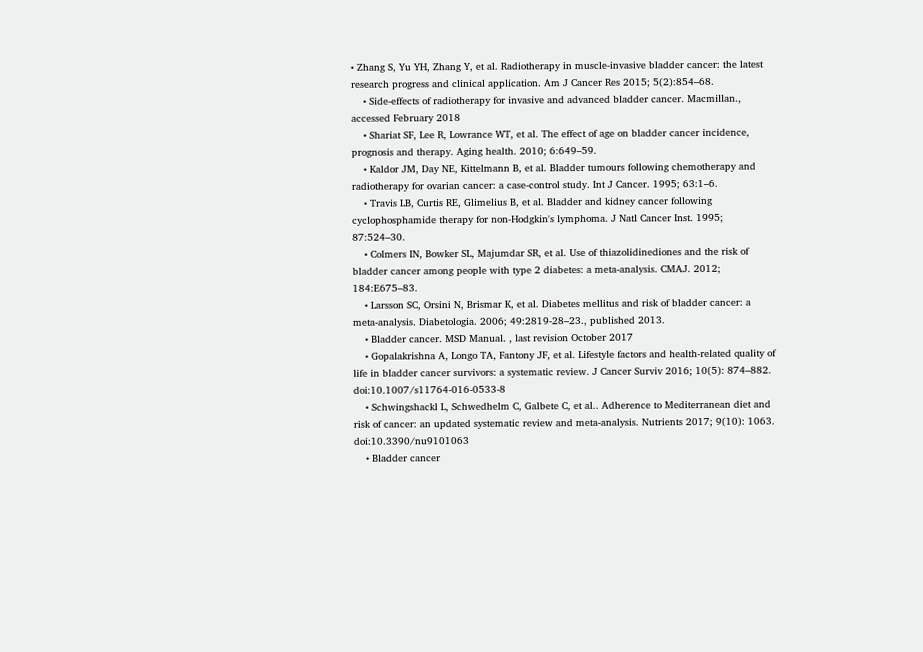• Zhang S, Yu YH, Zhang Y, et al. Radiotherapy in muscle-invasive bladder cancer: the latest research progress and clinical application. Am J Cancer Res 2015; 5(2):854–68.
    • Side-effects of radiotherapy for invasive and advanced bladder cancer. Macmillan., accessed February 2018
    • Shariat SF, Lee R, Lowrance WT, et al. The effect of age on bladder cancer incidence, prognosis and therapy. Aging health. 2010; 6:649–59.
    • Kaldor JM, Day NE, Kittelmann B, et al. Bladder tumours following chemotherapy and radiotherapy for ovarian cancer: a case-control study. Int J Cancer. 1995; 63:1–6.
    • Travis LB, Curtis RE, Glimelius B, et al. Bladder and kidney cancer following cyclophosphamide therapy for non-Hodgkin's lymphoma. J Natl Cancer Inst. 1995; 87:524–30.
    • Colmers IN, Bowker SL, Majumdar SR, et al. Use of thiazolidinediones and the risk of bladder cancer among people with type 2 diabetes: a meta-analysis. CMAJ. 2012; 184:E675–83.
    • Larsson SC, Orsini N, Brismar K, et al. Diabetes mellitus and risk of bladder cancer: a meta-analysis. Diabetologia. 2006; 49:2819-28–23., published 2013.
    • Bladder cancer. MSD Manual. , last revision October 2017
    • Gopalakrishna A, Longo TA, Fantony JF, et al. Lifestyle factors and health-related quality of life in bladder cancer survivors: a systematic review. J Cancer Surviv 2016; 10(5): 874–882. doi:10.1007/s11764-016-0533-8
    • Schwingshackl L, Schwedhelm C, Galbete C, et al.. Adherence to Mediterranean diet and risk of cancer: an updated systematic review and meta-analysis. Nutrients 2017; 9(10): 1063. doi:10.3390/nu9101063
    • Bladder cancer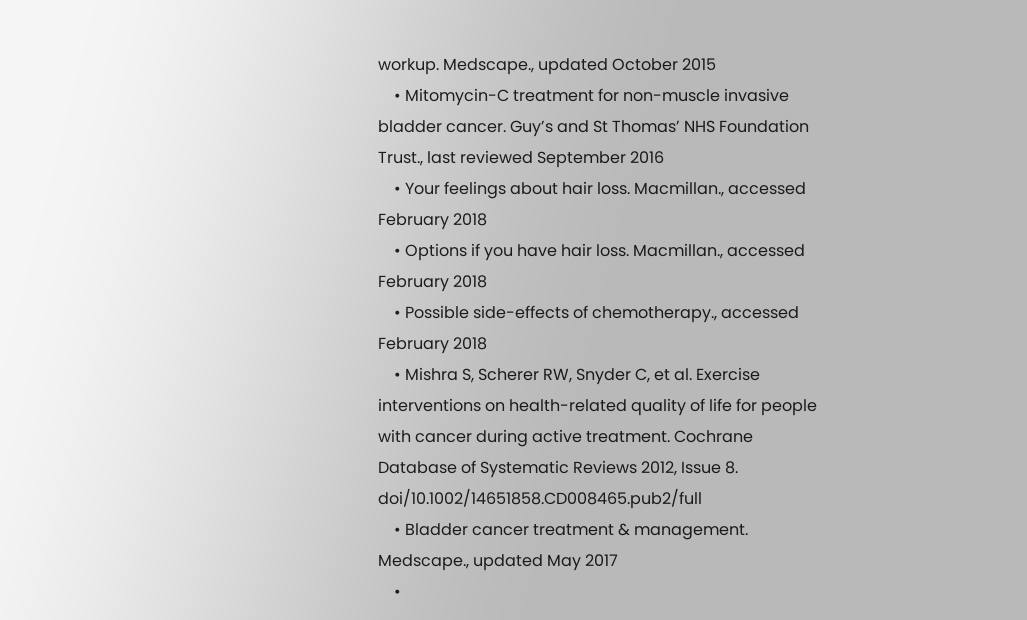workup. Medscape., updated October 2015
    • Mitomycin-C treatment for non-muscle invasive bladder cancer. Guy’s and St Thomas’ NHS Foundation Trust., last reviewed September 2016
    • Your feelings about hair loss. Macmillan., accessed February 2018
    • Options if you have hair loss. Macmillan., accessed February 2018
    • Possible side-effects of chemotherapy., accessed February 2018
    • Mishra S, Scherer RW, Snyder C, et al. Exercise interventions on health-related quality of life for people with cancer during active treatment. Cochrane Database of Systematic Reviews 2012, Issue 8. doi/10.1002/14651858.CD008465.pub2/full
    • Bladder cancer treatment & management. Medscape., updated May 2017
    •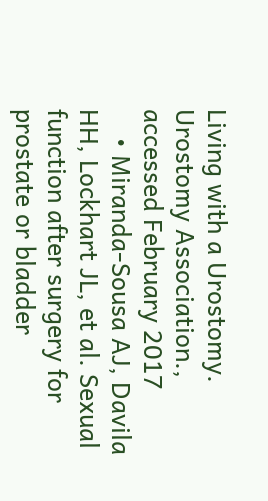Living with a Urostomy. Urostomy Association., accessed February 2017
    • Miranda-Sousa AJ, Davila HH, Lockhart JL, et al. Sexual function after surgery for prostate or bladder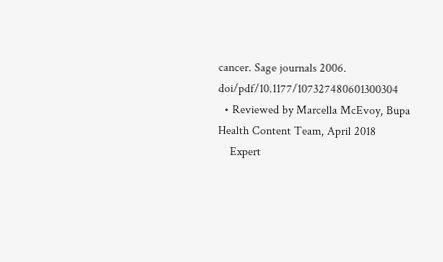cancer. Sage journals 2006. doi/pdf/10.1177/107327480601300304
  • Reviewed by Marcella McEvoy, Bupa Health Content Team, April 2018
    Expert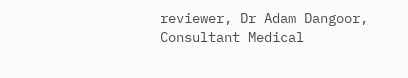reviewer, Dr Adam Dangoor, Consultant Medical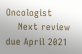Oncologist
    Next review due April 2021